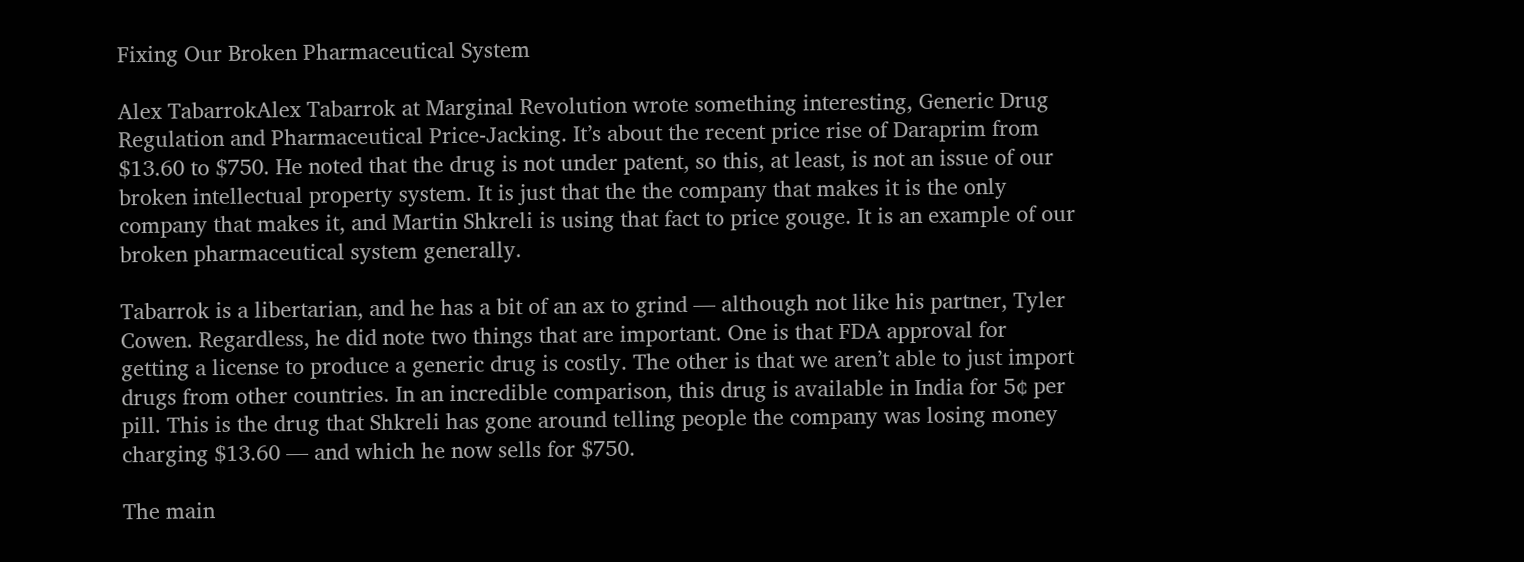Fixing Our Broken Pharmaceutical System

Alex TabarrokAlex Tabarrok at Marginal Revolution wrote something interesting, Generic Drug Regulation and Pharmaceutical Price-Jacking. It’s about the recent price rise of Daraprim from $13.60 to $750. He noted that the drug is not under patent, so this, at least, is not an issue of our broken intellectual property system. It is just that the the company that makes it is the only company that makes it, and Martin Shkreli is using that fact to price gouge. It is an example of our broken pharmaceutical system generally.

Tabarrok is a libertarian, and he has a bit of an ax to grind — although not like his partner, Tyler Cowen. Regardless, he did note two things that are important. One is that FDA approval for getting a license to produce a generic drug is costly. The other is that we aren’t able to just import drugs from other countries. In an incredible comparison, this drug is available in India for 5¢ per pill. This is the drug that Shkreli has gone around telling people the company was losing money charging $13.60 — and which he now sells for $750.

The main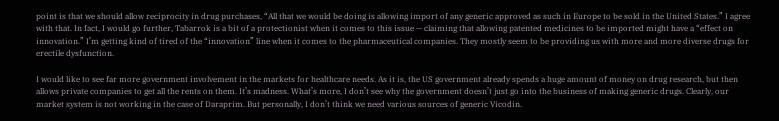point is that we should allow reciprocity in drug purchases, “All that we would be doing is allowing import of any generic approved as such in Europe to be sold in the United States.” I agree with that. In fact, I would go further, Tabarrok is a bit of a protectionist when it comes to this issue — claiming that allowing patented medicines to be imported might have a “effect on innovation.” I’m getting kind of tired of the “innovation” line when it comes to the pharmaceutical companies. They mostly seem to be providing us with more and more diverse drugs for erectile dysfunction.

I would like to see far more government involvement in the markets for healthcare needs. As it is, the US government already spends a huge amount of money on drug research, but then allows private companies to get all the rents on them. It’s madness. What’s more, I don’t see why the government doesn’t just go into the business of making generic drugs. Clearly, our market system is not working in the case of Daraprim. But personally, I don’t think we need various sources of generic Vicodin.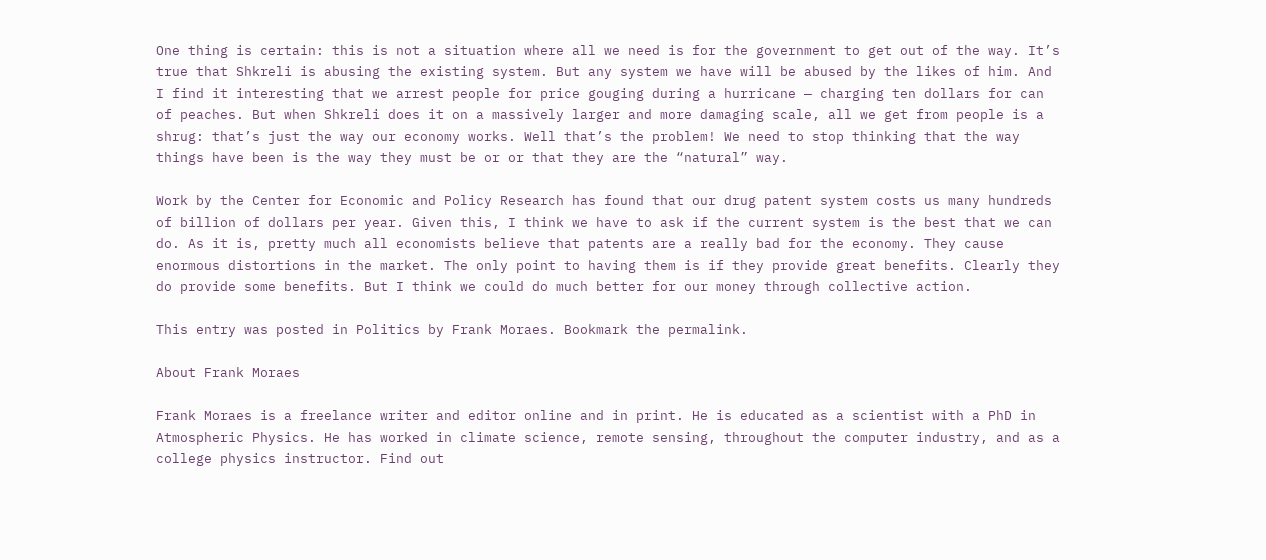One thing is certain: this is not a situation where all we need is for the government to get out of the way. It’s true that Shkreli is abusing the existing system. But any system we have will be abused by the likes of him. And I find it interesting that we arrest people for price gouging during a hurricane — charging ten dollars for can of peaches. But when Shkreli does it on a massively larger and more damaging scale, all we get from people is a shrug: that’s just the way our economy works. Well that’s the problem! We need to stop thinking that the way things have been is the way they must be or or that they are the “natural” way.

Work by the Center for Economic and Policy Research has found that our drug patent system costs us many hundreds of billion of dollars per year. Given this, I think we have to ask if the current system is the best that we can do. As it is, pretty much all economists believe that patents are a really bad for the economy. They cause enormous distortions in the market. The only point to having them is if they provide great benefits. Clearly they do provide some benefits. But I think we could do much better for our money through collective action.

This entry was posted in Politics by Frank Moraes. Bookmark the permalink.

About Frank Moraes

Frank Moraes is a freelance writer and editor online and in print. He is educated as a scientist with a PhD in Atmospheric Physics. He has worked in climate science, remote sensing, throughout the computer industry, and as a college physics instructor. Find out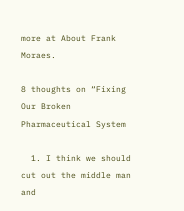more at About Frank Moraes.

8 thoughts on “Fixing Our Broken Pharmaceutical System

  1. I think we should cut out the middle man and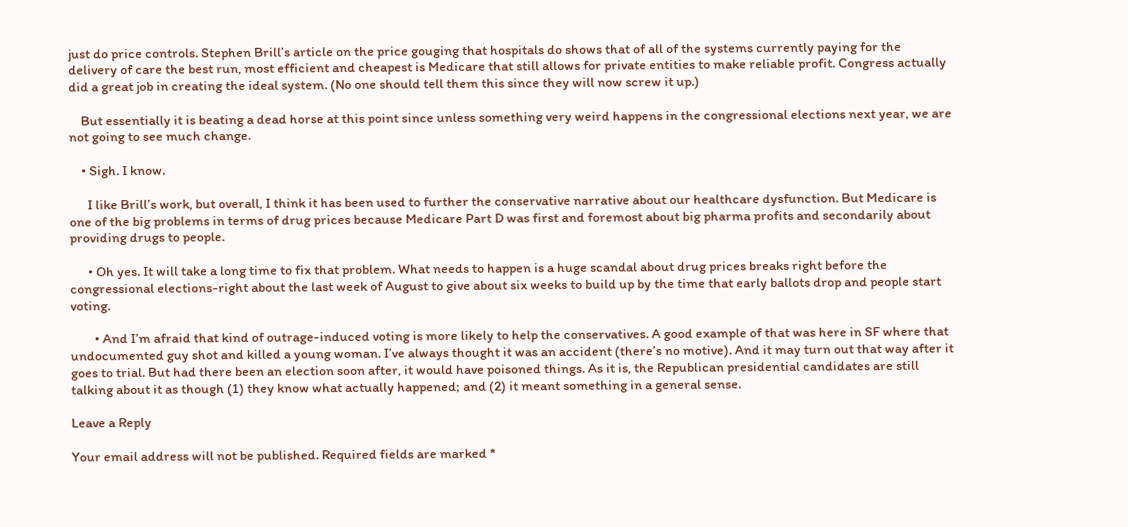just do price controls. Stephen Brill’s article on the price gouging that hospitals do shows that of all of the systems currently paying for the delivery of care the best run, most efficient and cheapest is Medicare that still allows for private entities to make reliable profit. Congress actually did a great job in creating the ideal system. (No one should tell them this since they will now screw it up.)

    But essentially it is beating a dead horse at this point since unless something very weird happens in the congressional elections next year, we are not going to see much change.

    • Sigh. I know.

      I like Brill’s work, but overall, I think it has been used to further the conservative narrative about our healthcare dysfunction. But Medicare is one of the big problems in terms of drug prices because Medicare Part D was first and foremost about big pharma profits and secondarily about providing drugs to people.

      • Oh yes. It will take a long time to fix that problem. What needs to happen is a huge scandal about drug prices breaks right before the congressional elections-right about the last week of August to give about six weeks to build up by the time that early ballots drop and people start voting.

        • And I’m afraid that kind of outrage-induced voting is more likely to help the conservatives. A good example of that was here in SF where that undocumented guy shot and killed a young woman. I’ve always thought it was an accident (there’s no motive). And it may turn out that way after it goes to trial. But had there been an election soon after, it would have poisoned things. As it is, the Republican presidential candidates are still talking about it as though (1) they know what actually happened; and (2) it meant something in a general sense.

Leave a Reply

Your email address will not be published. Required fields are marked *